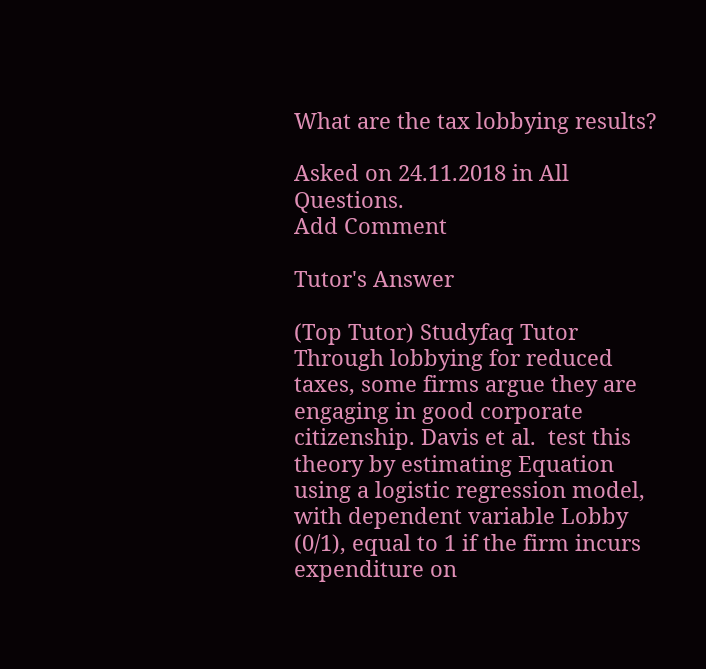What are the tax lobbying results?

Asked on 24.11.2018 in All Questions.
Add Comment

Tutor's Answer

(Top Tutor) Studyfaq Tutor
Through lobbying for reduced taxes, some firms argue they are engaging in good corporate citizenship. Davis et al.  test this theory by estimating Equation using a logistic regression model, with dependent variable Lobby (0/1), equal to 1 if the firm incurs expenditure on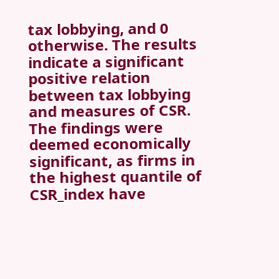tax lobbying, and 0 otherwise. The results indicate a significant positive relation between tax lobbying and measures of CSR. The findings were deemed economically significant, as firms in the highest quantile of CSR_index have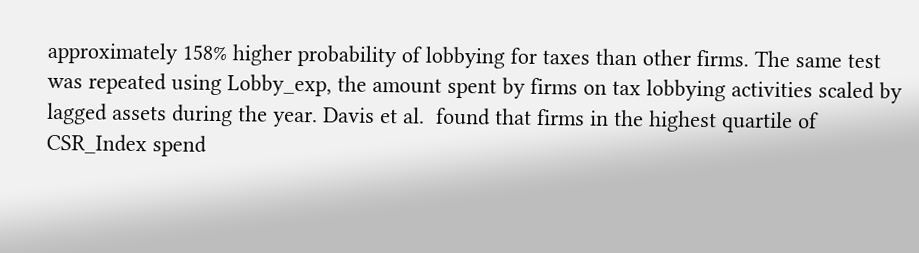approximately 158% higher probability of lobbying for taxes than other firms. The same test was repeated using Lobby_exp, the amount spent by firms on tax lobbying activities scaled by lagged assets during the year. Davis et al.  found that firms in the highest quartile of CSR_Index spend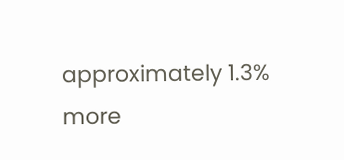approximately 1.3% more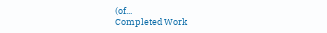(of...
Completed Work